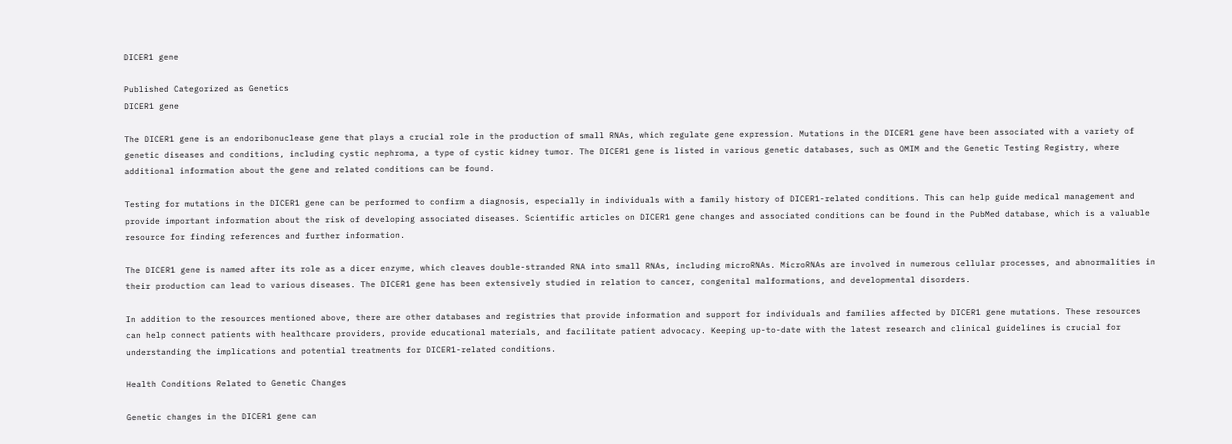DICER1 gene

Published Categorized as Genetics
DICER1 gene

The DICER1 gene is an endoribonuclease gene that plays a crucial role in the production of small RNAs, which regulate gene expression. Mutations in the DICER1 gene have been associated with a variety of genetic diseases and conditions, including cystic nephroma, a type of cystic kidney tumor. The DICER1 gene is listed in various genetic databases, such as OMIM and the Genetic Testing Registry, where additional information about the gene and related conditions can be found.

Testing for mutations in the DICER1 gene can be performed to confirm a diagnosis, especially in individuals with a family history of DICER1-related conditions. This can help guide medical management and provide important information about the risk of developing associated diseases. Scientific articles on DICER1 gene changes and associated conditions can be found in the PubMed database, which is a valuable resource for finding references and further information.

The DICER1 gene is named after its role as a dicer enzyme, which cleaves double-stranded RNA into small RNAs, including microRNAs. MicroRNAs are involved in numerous cellular processes, and abnormalities in their production can lead to various diseases. The DICER1 gene has been extensively studied in relation to cancer, congenital malformations, and developmental disorders.

In addition to the resources mentioned above, there are other databases and registries that provide information and support for individuals and families affected by DICER1 gene mutations. These resources can help connect patients with healthcare providers, provide educational materials, and facilitate patient advocacy. Keeping up-to-date with the latest research and clinical guidelines is crucial for understanding the implications and potential treatments for DICER1-related conditions.

Health Conditions Related to Genetic Changes

Genetic changes in the DICER1 gene can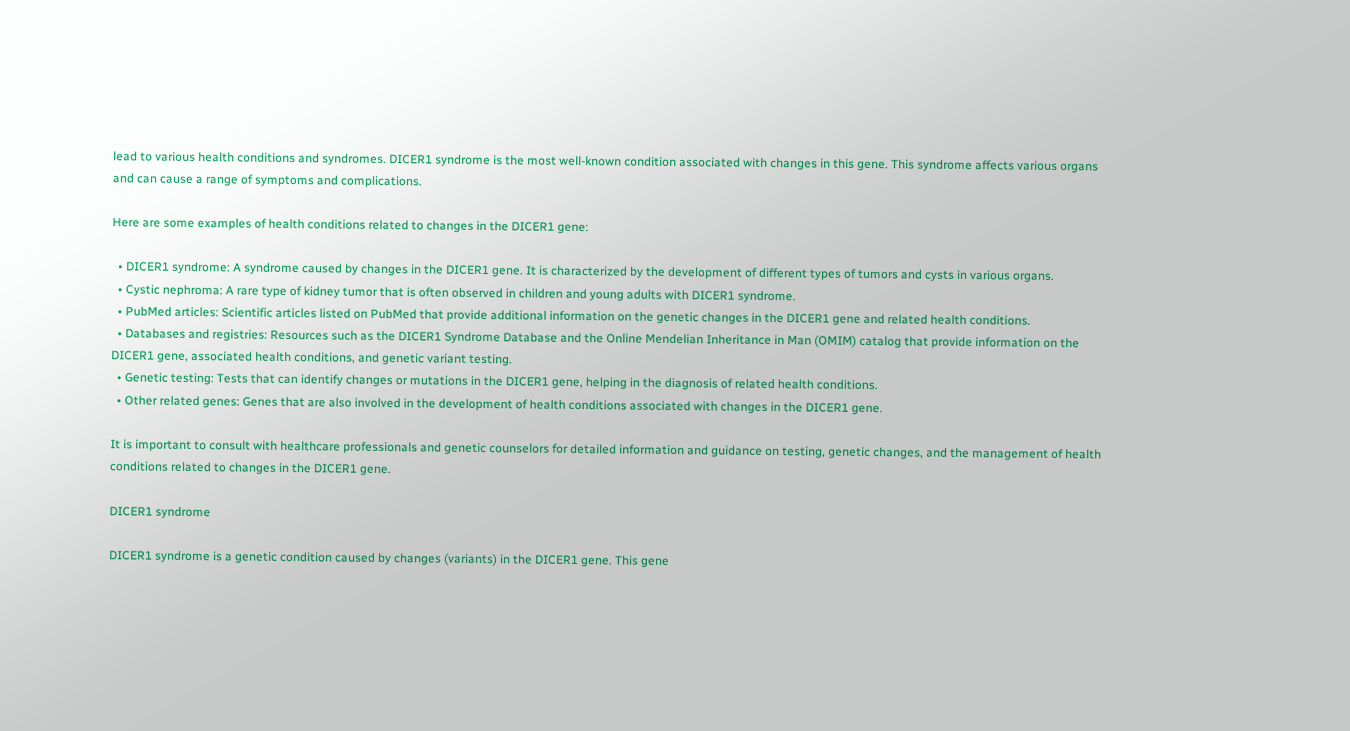lead to various health conditions and syndromes. DICER1 syndrome is the most well-known condition associated with changes in this gene. This syndrome affects various organs and can cause a range of symptoms and complications.

Here are some examples of health conditions related to changes in the DICER1 gene:

  • DICER1 syndrome: A syndrome caused by changes in the DICER1 gene. It is characterized by the development of different types of tumors and cysts in various organs.
  • Cystic nephroma: A rare type of kidney tumor that is often observed in children and young adults with DICER1 syndrome.
  • PubMed articles: Scientific articles listed on PubMed that provide additional information on the genetic changes in the DICER1 gene and related health conditions.
  • Databases and registries: Resources such as the DICER1 Syndrome Database and the Online Mendelian Inheritance in Man (OMIM) catalog that provide information on the DICER1 gene, associated health conditions, and genetic variant testing.
  • Genetic testing: Tests that can identify changes or mutations in the DICER1 gene, helping in the diagnosis of related health conditions.
  • Other related genes: Genes that are also involved in the development of health conditions associated with changes in the DICER1 gene.

It is important to consult with healthcare professionals and genetic counselors for detailed information and guidance on testing, genetic changes, and the management of health conditions related to changes in the DICER1 gene.

DICER1 syndrome

DICER1 syndrome is a genetic condition caused by changes (variants) in the DICER1 gene. This gene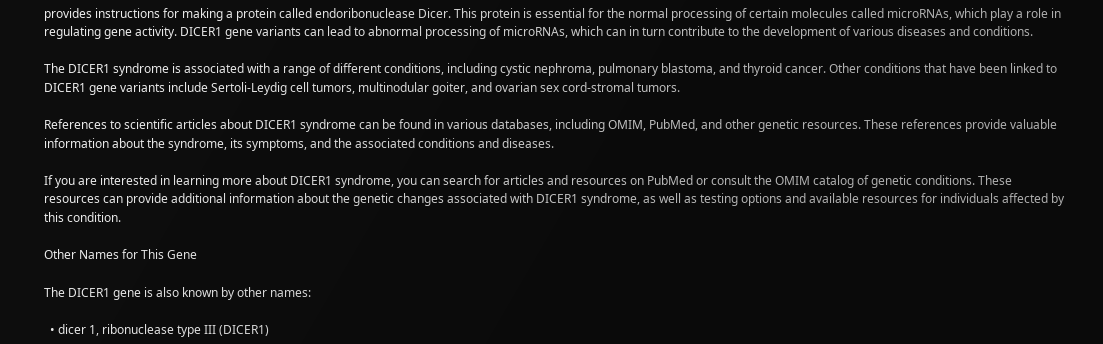provides instructions for making a protein called endoribonuclease Dicer. This protein is essential for the normal processing of certain molecules called microRNAs, which play a role in regulating gene activity. DICER1 gene variants can lead to abnormal processing of microRNAs, which can in turn contribute to the development of various diseases and conditions.

The DICER1 syndrome is associated with a range of different conditions, including cystic nephroma, pulmonary blastoma, and thyroid cancer. Other conditions that have been linked to DICER1 gene variants include Sertoli-Leydig cell tumors, multinodular goiter, and ovarian sex cord-stromal tumors.

References to scientific articles about DICER1 syndrome can be found in various databases, including OMIM, PubMed, and other genetic resources. These references provide valuable information about the syndrome, its symptoms, and the associated conditions and diseases.

If you are interested in learning more about DICER1 syndrome, you can search for articles and resources on PubMed or consult the OMIM catalog of genetic conditions. These resources can provide additional information about the genetic changes associated with DICER1 syndrome, as well as testing options and available resources for individuals affected by this condition.

Other Names for This Gene

The DICER1 gene is also known by other names:

  • dicer 1, ribonuclease type III (DICER1)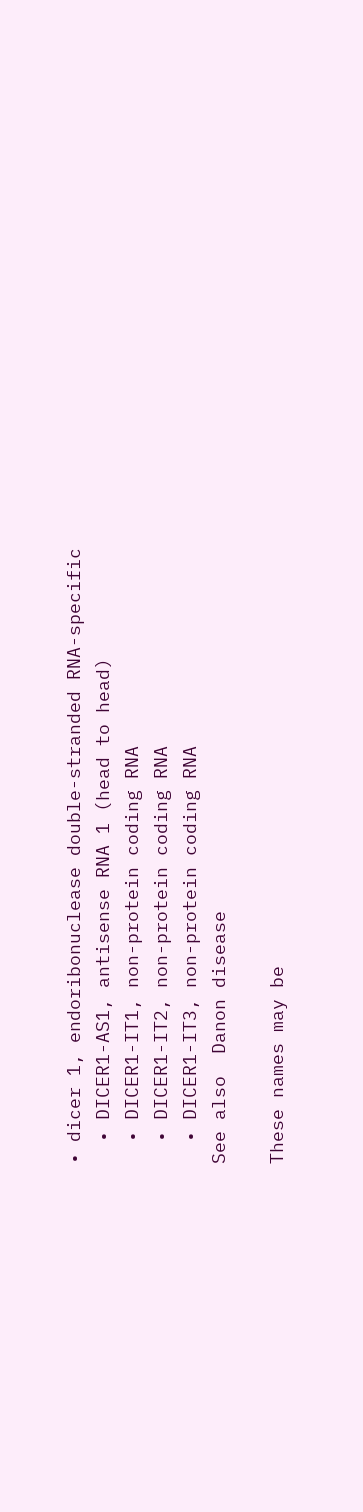• dicer 1, endoribonuclease double-stranded RNA-specific
  • DICER1-AS1, antisense RNA 1 (head to head)
  • DICER1-IT1, non-protein coding RNA
  • DICER1-IT2, non-protein coding RNA
  • DICER1-IT3, non-protein coding RNA
See also  Danon disease

These names may be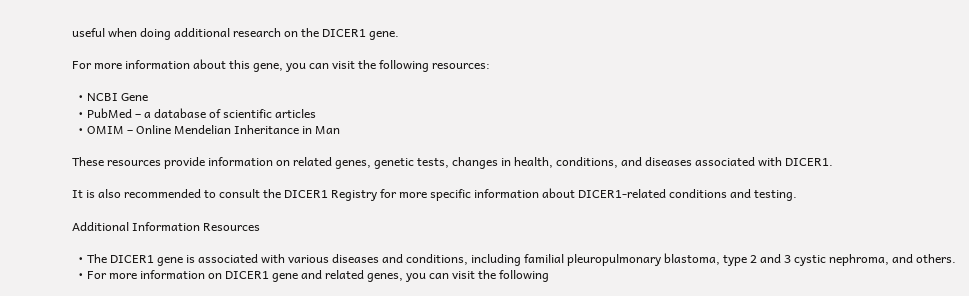useful when doing additional research on the DICER1 gene.

For more information about this gene, you can visit the following resources:

  • NCBI Gene
  • PubMed – a database of scientific articles
  • OMIM – Online Mendelian Inheritance in Man

These resources provide information on related genes, genetic tests, changes in health, conditions, and diseases associated with DICER1.

It is also recommended to consult the DICER1 Registry for more specific information about DICER1-related conditions and testing.

Additional Information Resources

  • The DICER1 gene is associated with various diseases and conditions, including familial pleuropulmonary blastoma, type 2 and 3 cystic nephroma, and others.
  • For more information on DICER1 gene and related genes, you can visit the following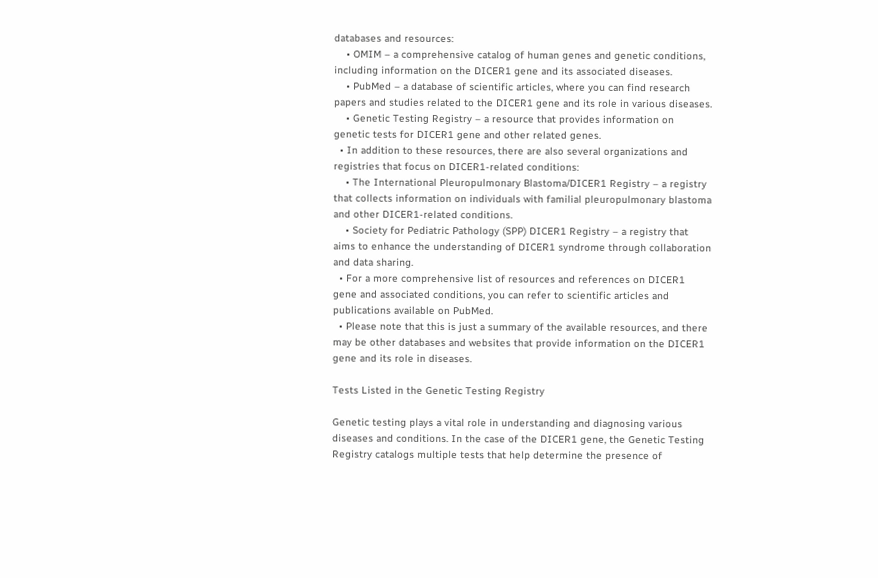databases and resources:
    • OMIM – a comprehensive catalog of human genes and genetic conditions, including information on the DICER1 gene and its associated diseases.
    • PubMed – a database of scientific articles, where you can find research papers and studies related to the DICER1 gene and its role in various diseases.
    • Genetic Testing Registry – a resource that provides information on genetic tests for DICER1 gene and other related genes.
  • In addition to these resources, there are also several organizations and registries that focus on DICER1-related conditions:
    • The International Pleuropulmonary Blastoma/DICER1 Registry – a registry that collects information on individuals with familial pleuropulmonary blastoma and other DICER1-related conditions.
    • Society for Pediatric Pathology (SPP) DICER1 Registry – a registry that aims to enhance the understanding of DICER1 syndrome through collaboration and data sharing.
  • For a more comprehensive list of resources and references on DICER1 gene and associated conditions, you can refer to scientific articles and publications available on PubMed.
  • Please note that this is just a summary of the available resources, and there may be other databases and websites that provide information on the DICER1 gene and its role in diseases.

Tests Listed in the Genetic Testing Registry

Genetic testing plays a vital role in understanding and diagnosing various diseases and conditions. In the case of the DICER1 gene, the Genetic Testing Registry catalogs multiple tests that help determine the presence of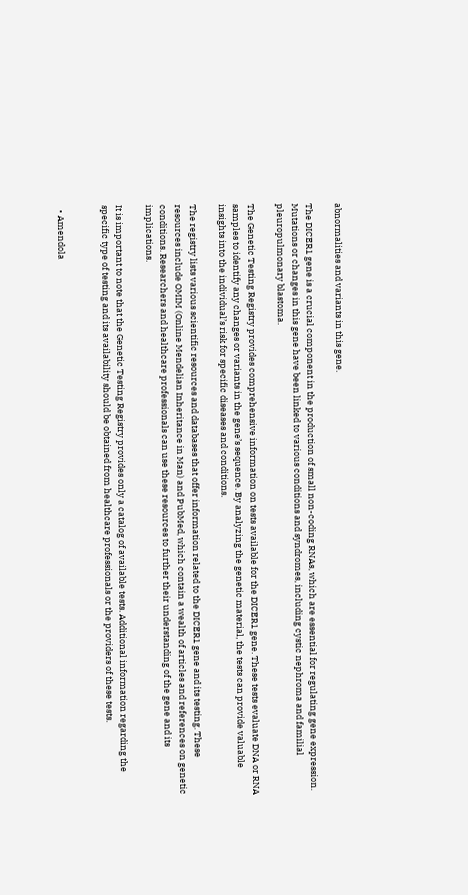abnormalities and variants in this gene.

The DICER1 gene is a crucial component in the production of small non-coding RNAs, which are essential for regulating gene expression. Mutations or changes in this gene have been linked to various conditions and syndromes, including cystic nephroma and familial pleuropulmonary blastoma.

The Genetic Testing Registry provides comprehensive information on tests available for the DICER1 gene. These tests evaluate DNA or RNA samples to identify any changes or variants in the gene’s sequence. By analyzing the genetic material, the tests can provide valuable insights into the individual’s risk for specific diseases and conditions.

The registry lists various scientific resources and databases that offer information related to the DICER1 gene and its testing. These resources include OMIM (Online Mendelian Inheritance in Man) and PubMed, which contain a wealth of articles and references on genetic conditions. Researchers and healthcare professionals can use these resources to further their understanding of the gene and its implications.

It is important to note that the Genetic Testing Registry provides only a catalog of available tests. Additional information regarding the specific type of testing and its availability should be obtained from healthcare professionals or the providers of these tests.


  • Amendola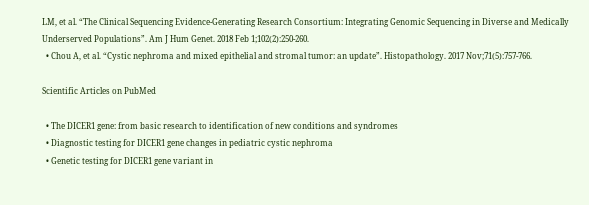LM, et al. “The Clinical Sequencing Evidence-Generating Research Consortium: Integrating Genomic Sequencing in Diverse and Medically Underserved Populations”. Am J Hum Genet. 2018 Feb 1;102(2):250-260.
  • Chou A, et al. “Cystic nephroma and mixed epithelial and stromal tumor: an update”. Histopathology. 2017 Nov;71(5):757-766.

Scientific Articles on PubMed

  • The DICER1 gene: from basic research to identification of new conditions and syndromes
  • Diagnostic testing for DICER1 gene changes in pediatric cystic nephroma
  • Genetic testing for DICER1 gene variant in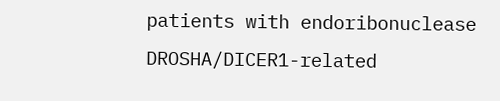patients with endoribonuclease DROSHA/DICER1-related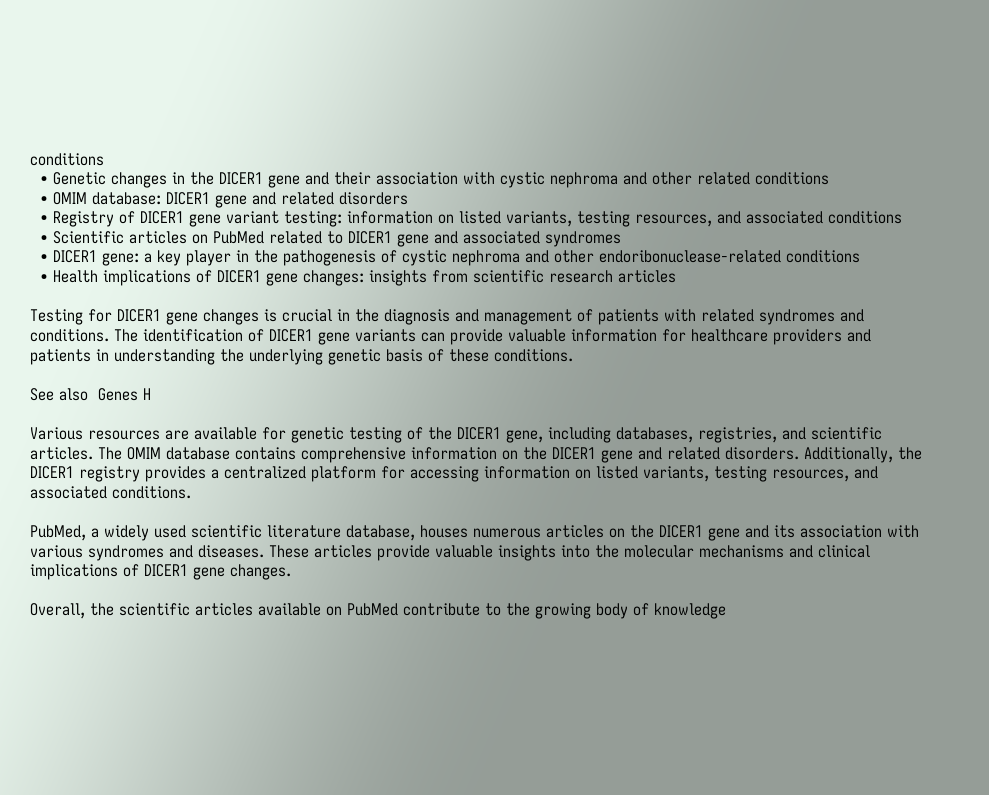conditions
  • Genetic changes in the DICER1 gene and their association with cystic nephroma and other related conditions
  • OMIM database: DICER1 gene and related disorders
  • Registry of DICER1 gene variant testing: information on listed variants, testing resources, and associated conditions
  • Scientific articles on PubMed related to DICER1 gene and associated syndromes
  • DICER1 gene: a key player in the pathogenesis of cystic nephroma and other endoribonuclease-related conditions
  • Health implications of DICER1 gene changes: insights from scientific research articles

Testing for DICER1 gene changes is crucial in the diagnosis and management of patients with related syndromes and conditions. The identification of DICER1 gene variants can provide valuable information for healthcare providers and patients in understanding the underlying genetic basis of these conditions.

See also  Genes H

Various resources are available for genetic testing of the DICER1 gene, including databases, registries, and scientific articles. The OMIM database contains comprehensive information on the DICER1 gene and related disorders. Additionally, the DICER1 registry provides a centralized platform for accessing information on listed variants, testing resources, and associated conditions.

PubMed, a widely used scientific literature database, houses numerous articles on the DICER1 gene and its association with various syndromes and diseases. These articles provide valuable insights into the molecular mechanisms and clinical implications of DICER1 gene changes.

Overall, the scientific articles available on PubMed contribute to the growing body of knowledge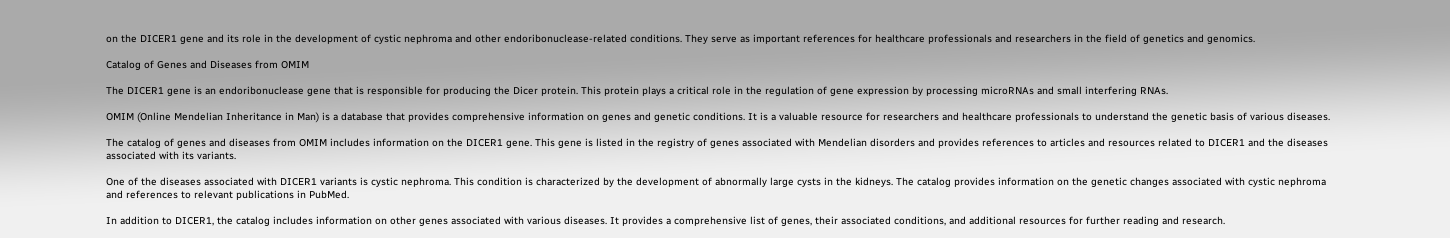on the DICER1 gene and its role in the development of cystic nephroma and other endoribonuclease-related conditions. They serve as important references for healthcare professionals and researchers in the field of genetics and genomics.

Catalog of Genes and Diseases from OMIM

The DICER1 gene is an endoribonuclease gene that is responsible for producing the Dicer protein. This protein plays a critical role in the regulation of gene expression by processing microRNAs and small interfering RNAs.

OMIM (Online Mendelian Inheritance in Man) is a database that provides comprehensive information on genes and genetic conditions. It is a valuable resource for researchers and healthcare professionals to understand the genetic basis of various diseases.

The catalog of genes and diseases from OMIM includes information on the DICER1 gene. This gene is listed in the registry of genes associated with Mendelian disorders and provides references to articles and resources related to DICER1 and the diseases associated with its variants.

One of the diseases associated with DICER1 variants is cystic nephroma. This condition is characterized by the development of abnormally large cysts in the kidneys. The catalog provides information on the genetic changes associated with cystic nephroma and references to relevant publications in PubMed.

In addition to DICER1, the catalog includes information on other genes associated with various diseases. It provides a comprehensive list of genes, their associated conditions, and additional resources for further reading and research.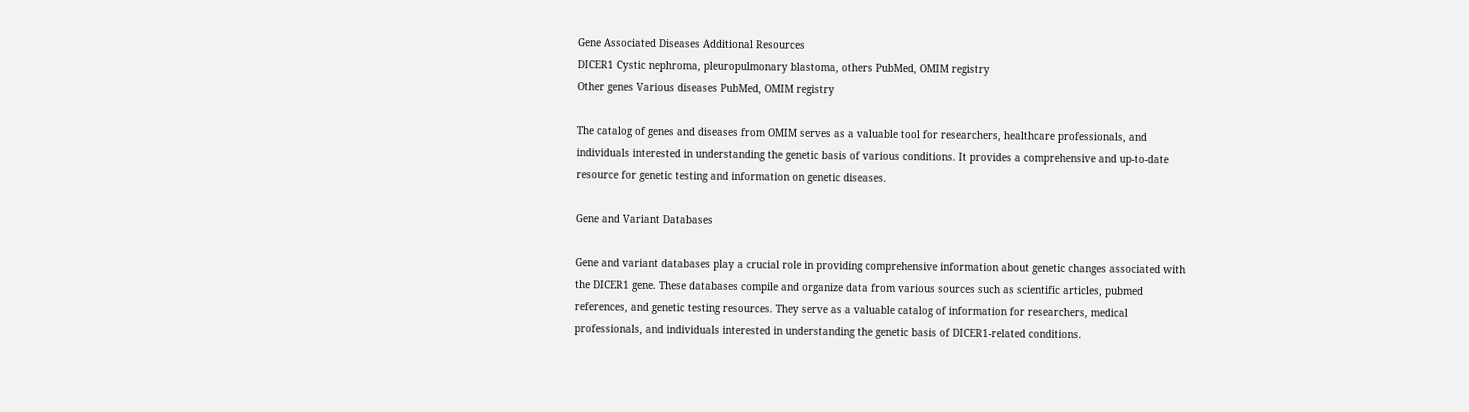Gene Associated Diseases Additional Resources
DICER1 Cystic nephroma, pleuropulmonary blastoma, others PubMed, OMIM registry
Other genes Various diseases PubMed, OMIM registry

The catalog of genes and diseases from OMIM serves as a valuable tool for researchers, healthcare professionals, and individuals interested in understanding the genetic basis of various conditions. It provides a comprehensive and up-to-date resource for genetic testing and information on genetic diseases.

Gene and Variant Databases

Gene and variant databases play a crucial role in providing comprehensive information about genetic changes associated with the DICER1 gene. These databases compile and organize data from various sources such as scientific articles, pubmed references, and genetic testing resources. They serve as a valuable catalog of information for researchers, medical professionals, and individuals interested in understanding the genetic basis of DICER1-related conditions.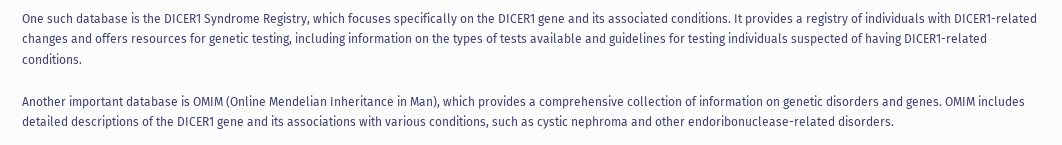One such database is the DICER1 Syndrome Registry, which focuses specifically on the DICER1 gene and its associated conditions. It provides a registry of individuals with DICER1-related changes and offers resources for genetic testing, including information on the types of tests available and guidelines for testing individuals suspected of having DICER1-related conditions.

Another important database is OMIM (Online Mendelian Inheritance in Man), which provides a comprehensive collection of information on genetic disorders and genes. OMIM includes detailed descriptions of the DICER1 gene and its associations with various conditions, such as cystic nephroma and other endoribonuclease-related disorders.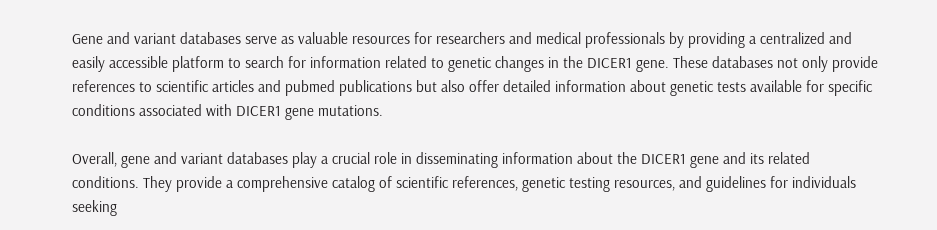Gene and variant databases serve as valuable resources for researchers and medical professionals by providing a centralized and easily accessible platform to search for information related to genetic changes in the DICER1 gene. These databases not only provide references to scientific articles and pubmed publications but also offer detailed information about genetic tests available for specific conditions associated with DICER1 gene mutations.

Overall, gene and variant databases play a crucial role in disseminating information about the DICER1 gene and its related conditions. They provide a comprehensive catalog of scientific references, genetic testing resources, and guidelines for individuals seeking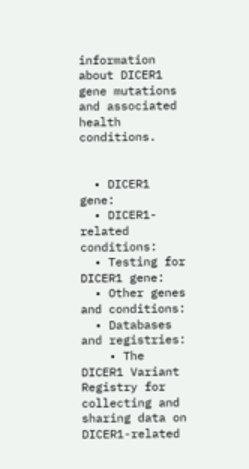information about DICER1 gene mutations and associated health conditions.


  • DICER1 gene:
  • DICER1-related conditions:
  • Testing for DICER1 gene:
  • Other genes and conditions:
  • Databases and registries:
    • The DICER1 Variant Registry for collecting and sharing data on DICER1-related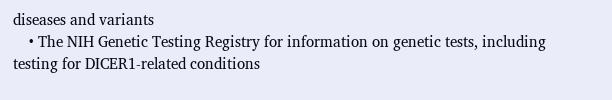diseases and variants
    • The NIH Genetic Testing Registry for information on genetic tests, including testing for DICER1-related conditions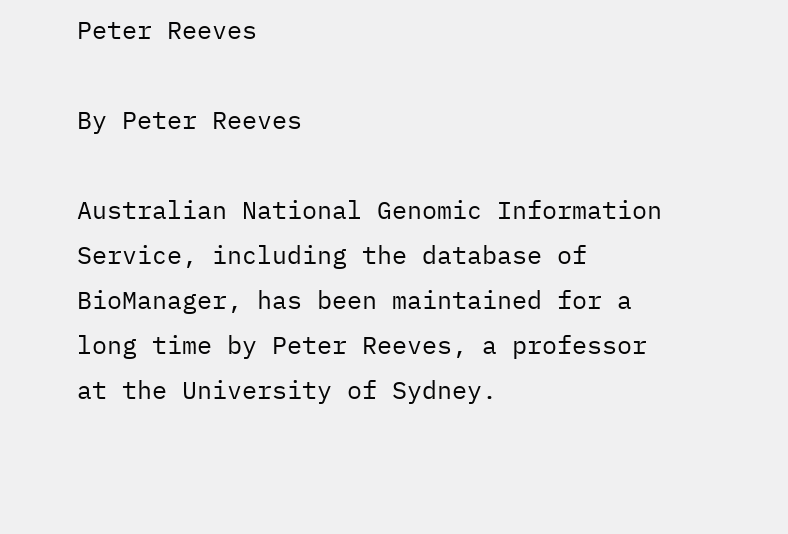Peter Reeves

By Peter Reeves

Australian National Genomic Information Service, including the database of BioManager, has been maintained for a long time by Peter Reeves, a professor at the University of Sydney.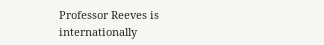Professor Reeves is internationally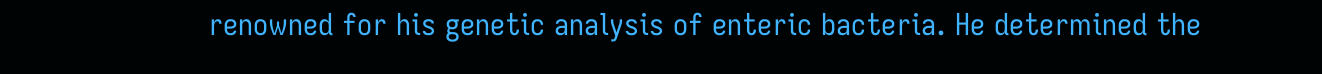renowned for his genetic analysis of enteric bacteria. He determined the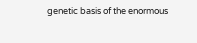genetic basis of the enormous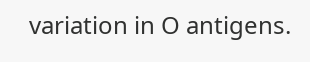variation in O antigens.